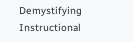Demystifying Instructional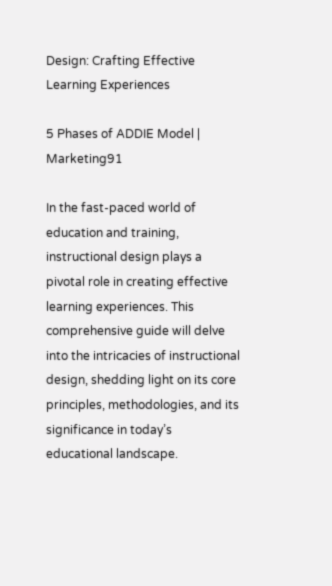Design: Crafting Effective Learning Experiences

5 Phases of ADDIE Model | Marketing91

In the fast-paced world of education and training, instructional design plays a pivotal role in creating effective learning experiences. This comprehensive guide will delve into the intricacies of instructional design, shedding light on its core principles, methodologies, and its significance in today’s educational landscape.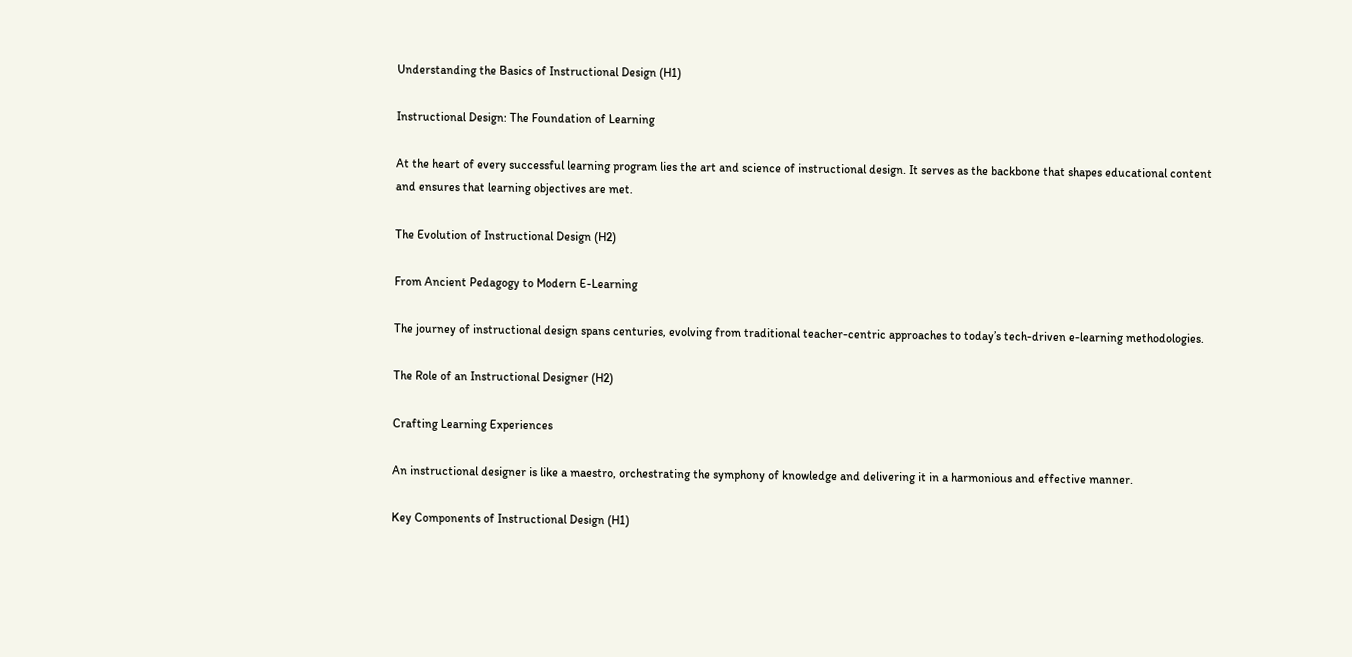Understanding the Basics of Instructional Design (H1)

Instructional Design: The Foundation of Learning

At the heart of every successful learning program lies the art and science of instructional design. It serves as the backbone that shapes educational content and ensures that learning objectives are met.

The Evolution of Instructional Design (H2)

From Ancient Pedagogy to Modern E-Learning

The journey of instructional design spans centuries, evolving from traditional teacher-centric approaches to today’s tech-driven e-learning methodologies.

The Role of an Instructional Designer (H2)

Crafting Learning Experiences

An instructional designer is like a maestro, orchestrating the symphony of knowledge and delivering it in a harmonious and effective manner.

Key Components of Instructional Design (H1)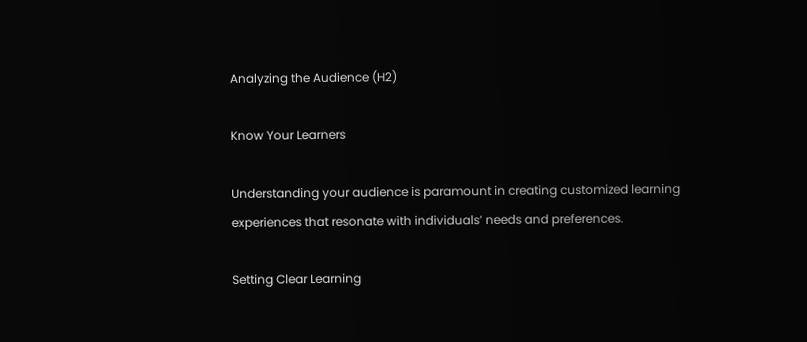Analyzing the Audience (H2)

Know Your Learners

Understanding your audience is paramount in creating customized learning experiences that resonate with individuals’ needs and preferences.

Setting Clear Learning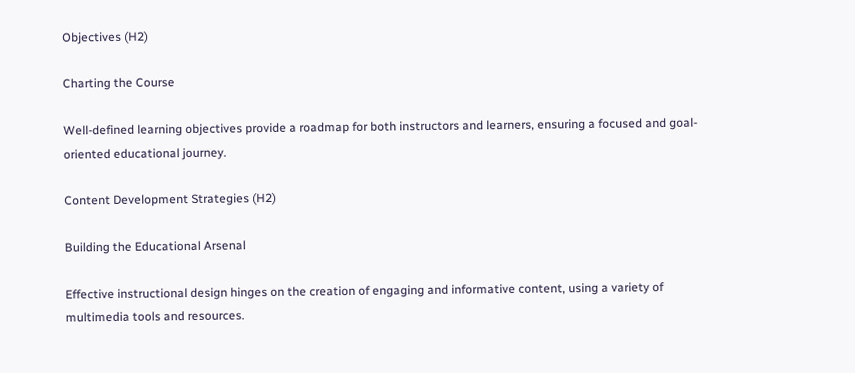Objectives (H2)

Charting the Course

Well-defined learning objectives provide a roadmap for both instructors and learners, ensuring a focused and goal-oriented educational journey.

Content Development Strategies (H2)

Building the Educational Arsenal

Effective instructional design hinges on the creation of engaging and informative content, using a variety of multimedia tools and resources.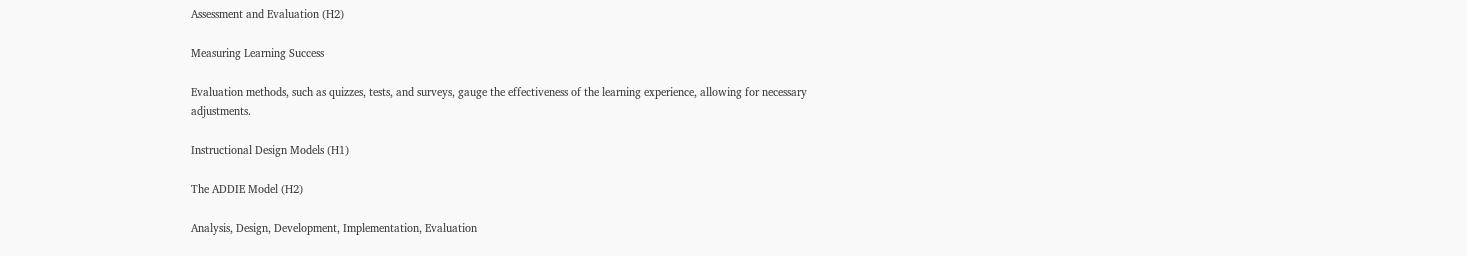Assessment and Evaluation (H2)

Measuring Learning Success

Evaluation methods, such as quizzes, tests, and surveys, gauge the effectiveness of the learning experience, allowing for necessary adjustments.

Instructional Design Models (H1)

The ADDIE Model (H2)

Analysis, Design, Development, Implementation, Evaluation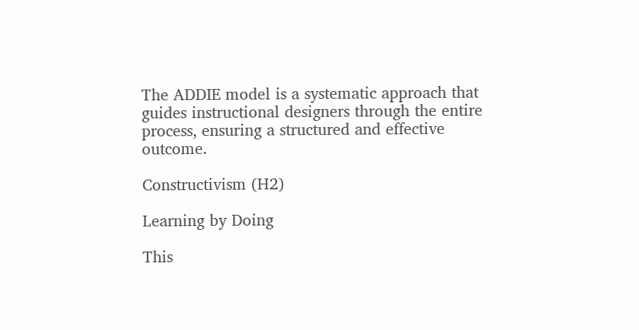The ADDIE model is a systematic approach that guides instructional designers through the entire process, ensuring a structured and effective outcome.

Constructivism (H2)

Learning by Doing

This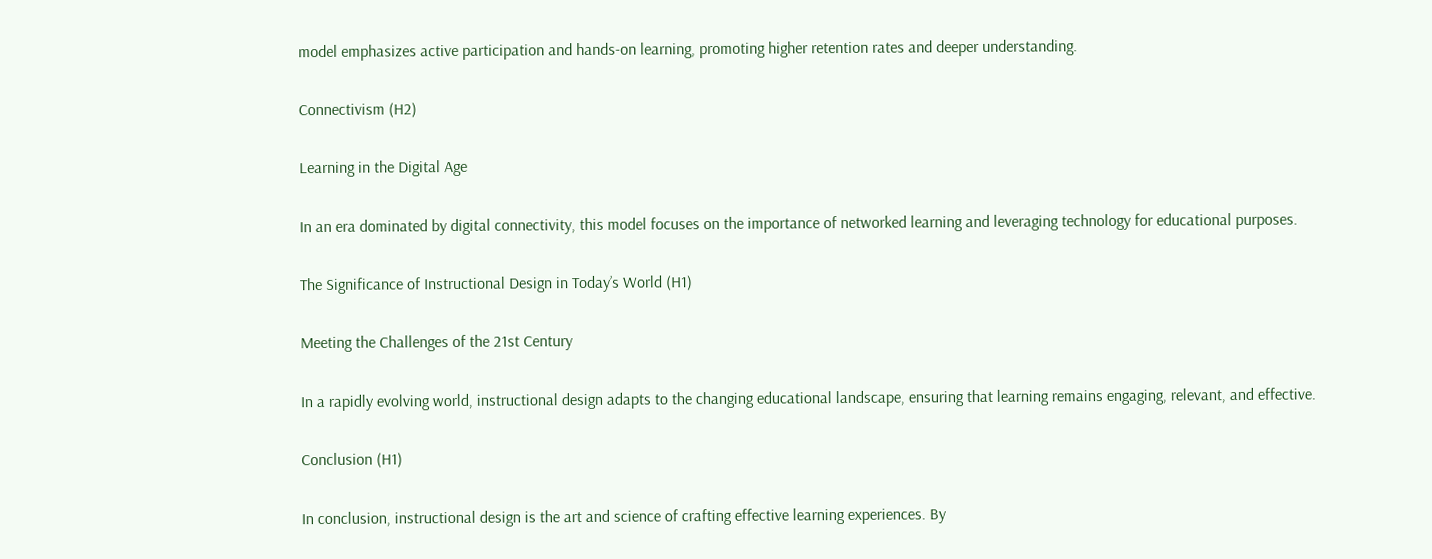model emphasizes active participation and hands-on learning, promoting higher retention rates and deeper understanding.

Connectivism (H2)

Learning in the Digital Age

In an era dominated by digital connectivity, this model focuses on the importance of networked learning and leveraging technology for educational purposes.

The Significance of Instructional Design in Today’s World (H1)

Meeting the Challenges of the 21st Century

In a rapidly evolving world, instructional design adapts to the changing educational landscape, ensuring that learning remains engaging, relevant, and effective.

Conclusion (H1)

In conclusion, instructional design is the art and science of crafting effective learning experiences. By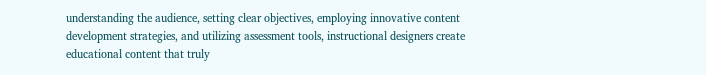understanding the audience, setting clear objectives, employing innovative content development strategies, and utilizing assessment tools, instructional designers create educational content that truly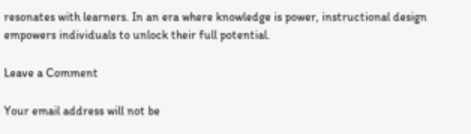resonates with learners. In an era where knowledge is power, instructional design empowers individuals to unlock their full potential.

Leave a Comment

Your email address will not be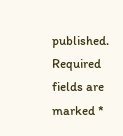published. Required fields are marked *